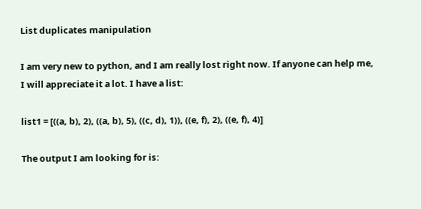List duplicates manipulation

I am very new to python, and I am really lost right now. If anyone can help me, I will appreciate it a lot. I have a list:

list1 = [((a, b), 2), ((a, b), 5), ((c, d), 1)), ((e, f), 2), ((e, f), 4)]

The output I am looking for is: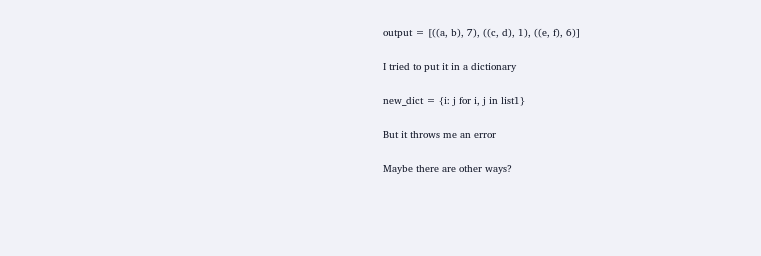output = [((a, b), 7), ((c, d), 1), ((e, f), 6)]

I tried to put it in a dictionary

new_dict = {i: j for i, j in list1}

But it throws me an error

Maybe there are other ways?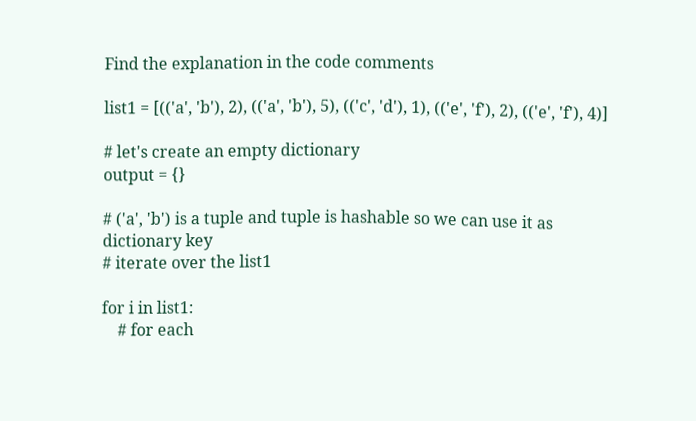Find the explanation in the code comments

list1 = [(('a', 'b'), 2), (('a', 'b'), 5), (('c', 'd'), 1), (('e', 'f'), 2), (('e', 'f'), 4)]

# let's create an empty dictionary
output = {}

# ('a', 'b') is a tuple and tuple is hashable so we can use it as dictionary key
# iterate over the list1

for i in list1:
    # for each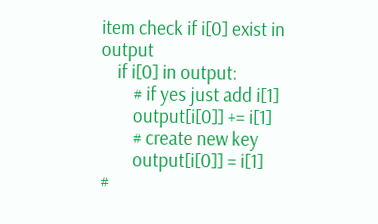item check if i[0] exist in output
    if i[0] in output:
        # if yes just add i[1]
        output[i[0]] += i[1]
        # create new key
        output[i[0]] = i[1]
#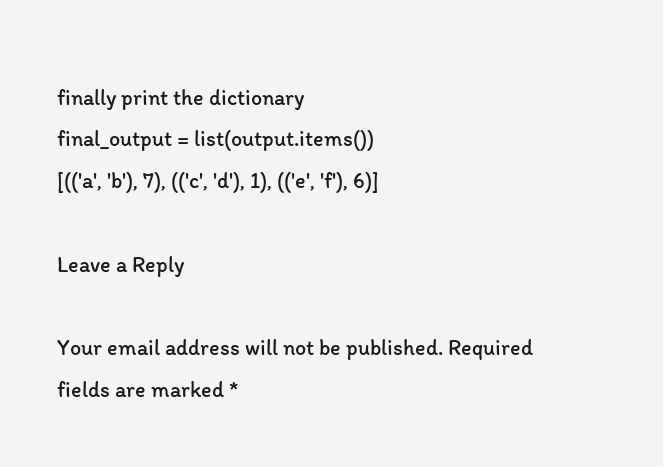finally print the dictionary
final_output = list(output.items())
[(('a', 'b'), 7), (('c', 'd'), 1), (('e', 'f'), 6)]

Leave a Reply

Your email address will not be published. Required fields are marked *